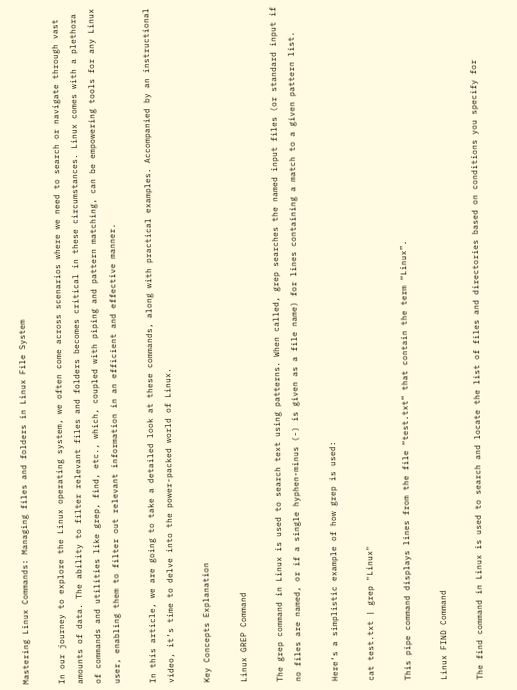Mastering Linux Commands: Managing files and folders in Linux File System

In our journey to explore the Linux operating system, we often come across scenarios where we need to search or navigate through vast amounts of data. The ability to filter relevant files and folders becomes critical in these circumstances. Linux comes with a plethora of commands and utilities like grep, find, etc., which, coupled with piping and pattern matching, can be empowering tools for any Linux user, enabling them to filter out relevant information in an efficient and effective manner.

In this article, we are going to take a detailed look at these commands, along with practical examples. Accompanied by an instructional video, it’s time to delve into the power-packed world of Linux.

Key Concepts Explanation

Linux GREP Command

The grep command in Linux is used to search text using patterns. When called, grep searches the named input files (or standard input if no files are named, or if a single hyphen-minus (-) is given as a file name) for lines containing a match to a given pattern list.

Here’s a simplistic example of how grep is used:

cat test.txt | grep "Linux"

This pipe command displays lines from the file “test.txt” that contain the term “Linux”.

Linux FIND Command

The find command in Linux is used to search and locate the list of files and directories based on conditions you specify for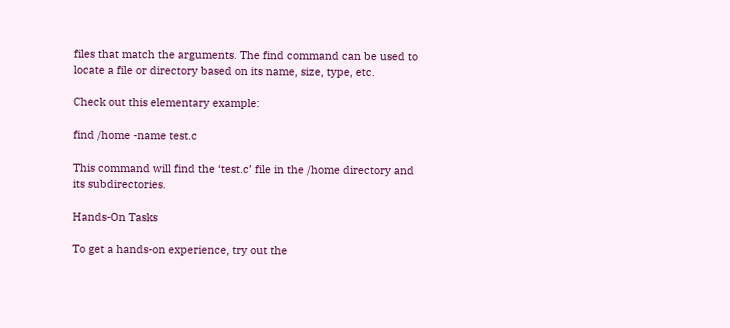files that match the arguments. The find command can be used to locate a file or directory based on its name, size, type, etc.

Check out this elementary example:

find /home -name test.c

This command will find the ‘test.c’ file in the /home directory and its subdirectories.

Hands-On Tasks

To get a hands-on experience, try out the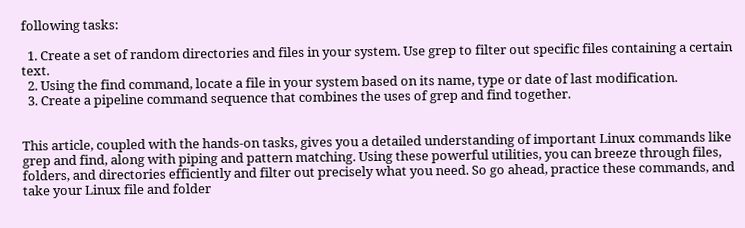following tasks:

  1. Create a set of random directories and files in your system. Use grep to filter out specific files containing a certain text.
  2. Using the find command, locate a file in your system based on its name, type or date of last modification.
  3. Create a pipeline command sequence that combines the uses of grep and find together.


This article, coupled with the hands-on tasks, gives you a detailed understanding of important Linux commands like grep and find, along with piping and pattern matching. Using these powerful utilities, you can breeze through files, folders, and directories efficiently and filter out precisely what you need. So go ahead, practice these commands, and take your Linux file and folder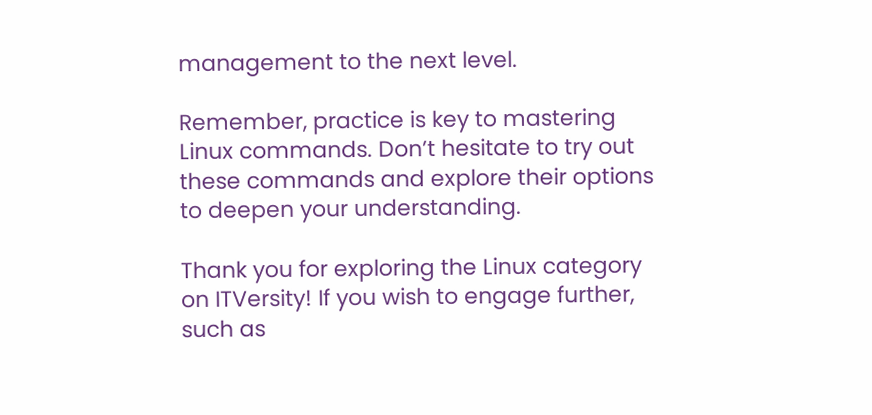management to the next level.

Remember, practice is key to mastering Linux commands. Don’t hesitate to try out these commands and explore their options to deepen your understanding.

Thank you for exploring the Linux category on ITVersity! If you wish to engage further, such as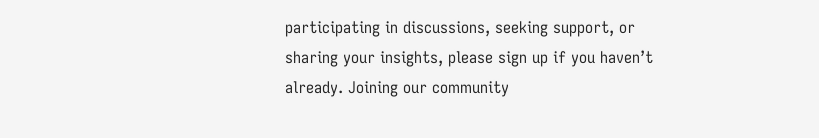participating in discussions, seeking support, or sharing your insights, please sign up if you haven’t already. Joining our community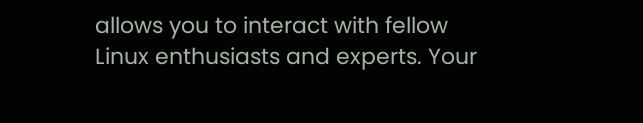allows you to interact with fellow Linux enthusiasts and experts. Your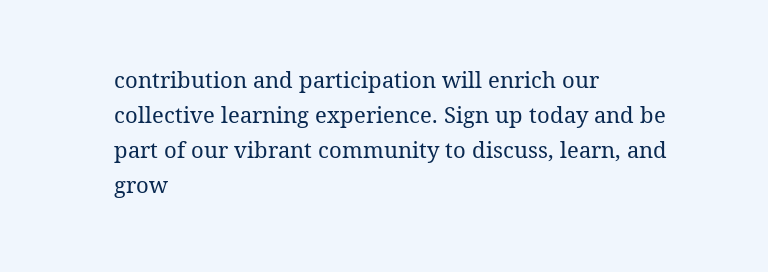contribution and participation will enrich our collective learning experience. Sign up today and be part of our vibrant community to discuss, learn, and grow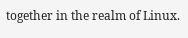together in the realm of Linux.